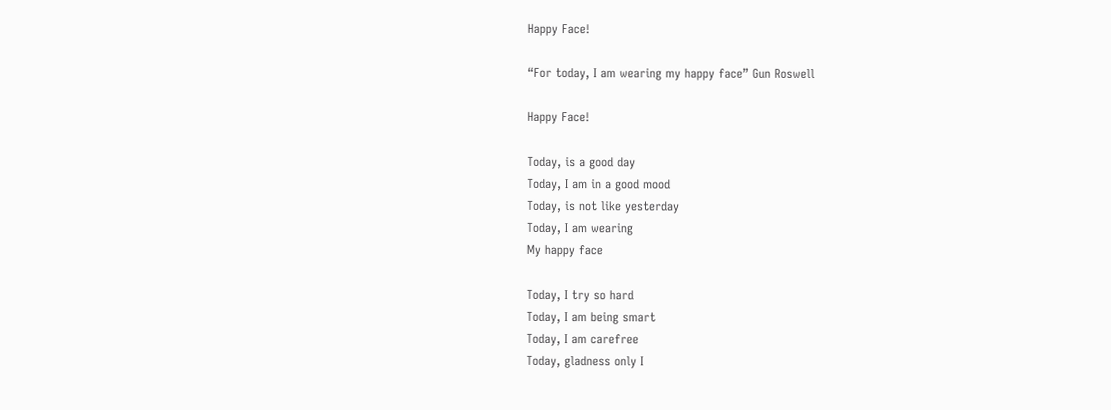Happy Face!

“For today, I am wearing my happy face” Gun Roswell

Happy Face!

Today, is a good day
Today, I am in a good mood
Today, is not like yesterday
Today, I am wearing
My happy face

Today, I try so hard
Today, I am being smart
Today, I am carefree
Today, gladness only I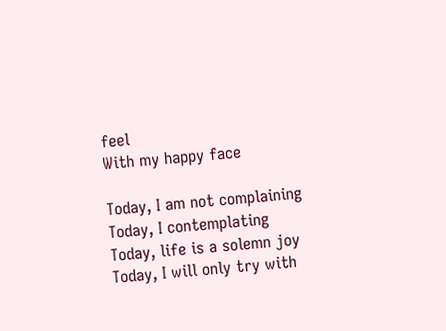feel
With my happy face

Today, I am not complaining
Today, I contemplating
Today, life is a solemn joy
Today, I will only try with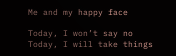Me and my happy face

Today, I won’t say no
Today, I will take things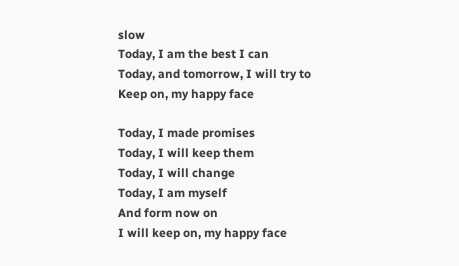slow
Today, I am the best I can
Today, and tomorrow, I will try to
Keep on, my happy face

Today, I made promises
Today, I will keep them
Today, I will change
Today, I am myself
And form now on
I will keep on, my happy face